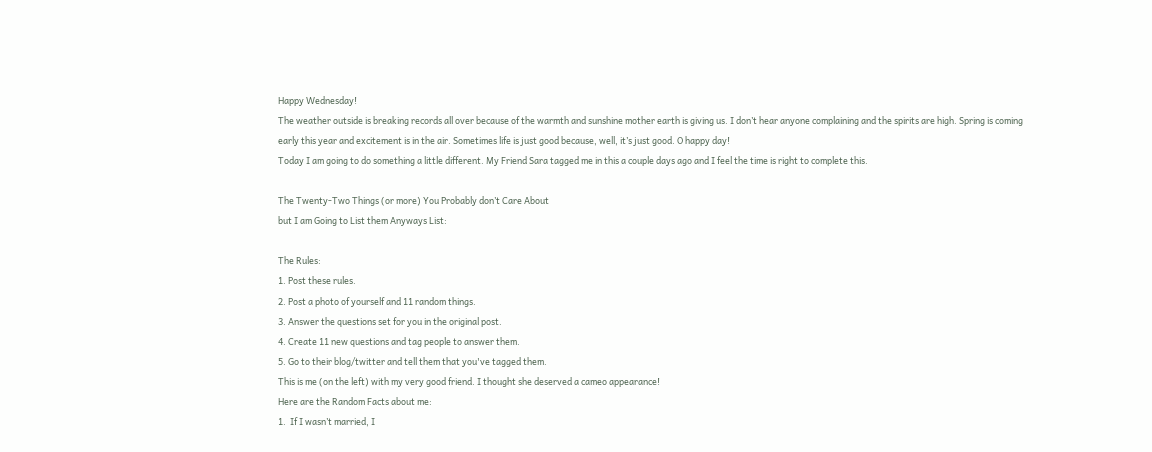Happy Wednesday!
The weather outside is breaking records all over because of the warmth and sunshine mother earth is giving us. I don’t hear anyone complaining and the spirits are high. Spring is coming early this year and excitement is in the air. Sometimes life is just good because, well, it’s just good. O happy day!
Today I am going to do something a little different. My Friend Sara tagged me in this a couple days ago and I feel the time is right to complete this.

The Twenty-Two Things (or more) You Probably don’t Care About
but I am Going to List them Anyways List:

The Rules:
1. Post these rules.
2. Post a photo of yourself and 11 random things.
3. Answer the questions set for you in the original post.
4. Create 11 new questions and tag people to answer them.
5. Go to their blog/twitter and tell them that you've tagged them.
This is me (on the left) with my very good friend. I thought she deserved a cameo appearance!
Here are the Random Facts about me:
1.  If I wasn’t married, I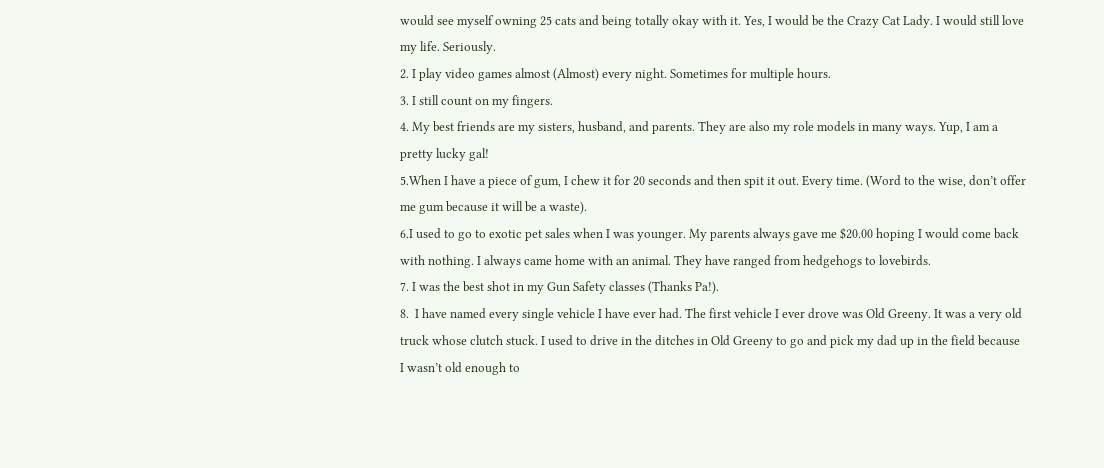would see myself owning 25 cats and being totally okay with it. Yes, I would be the Crazy Cat Lady. I would still love my life. Seriously.
2. I play video games almost (Almost) every night. Sometimes for multiple hours.
3. I still count on my fingers.
4. My best friends are my sisters, husband, and parents. They are also my role models in many ways. Yup, I am a pretty lucky gal!
5.When I have a piece of gum, I chew it for 20 seconds and then spit it out. Every time. (Word to the wise, don’t offer me gum because it will be a waste).
6.I used to go to exotic pet sales when I was younger. My parents always gave me $20.00 hoping I would come back with nothing. I always came home with an animal. They have ranged from hedgehogs to lovebirds.
7. I was the best shot in my Gun Safety classes (Thanks Pa!).
8.  I have named every single vehicle I have ever had. The first vehicle I ever drove was Old Greeny. It was a very old truck whose clutch stuck. I used to drive in the ditches in Old Greeny to go and pick my dad up in the field because I wasn’t old enough to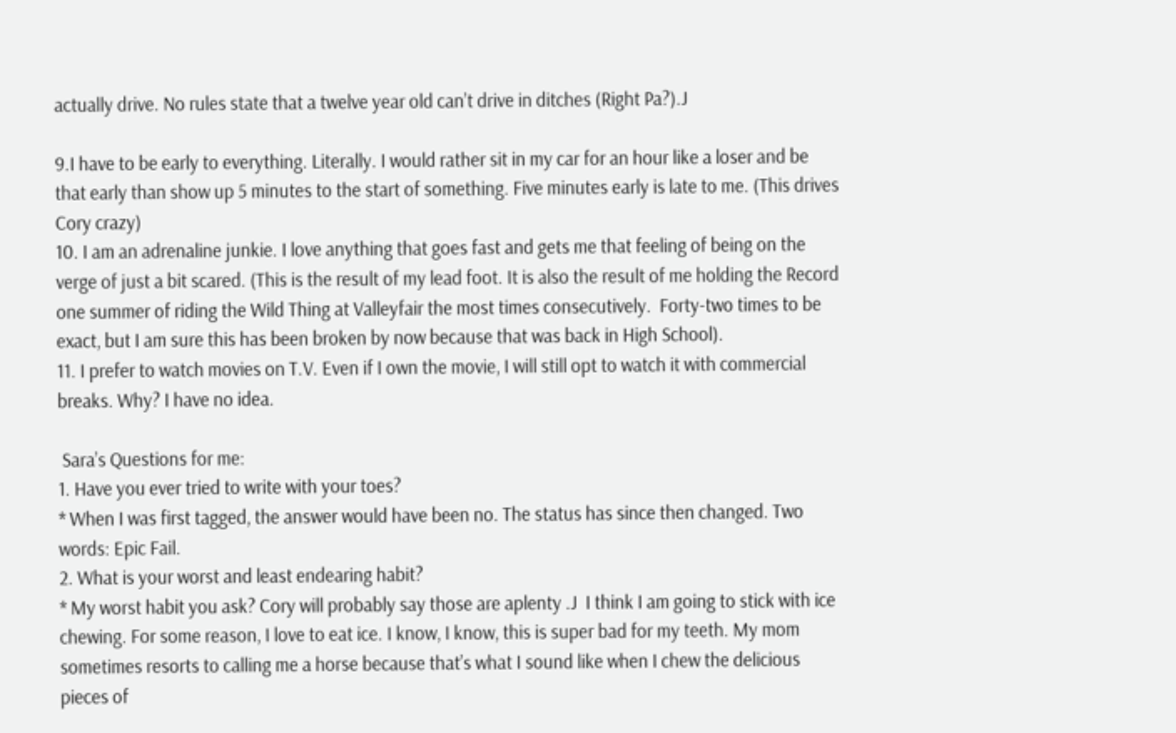actually drive. No rules state that a twelve year old can’t drive in ditches (Right Pa?).J

9.I have to be early to everything. Literally. I would rather sit in my car for an hour like a loser and be that early than show up 5 minutes to the start of something. Five minutes early is late to me. (This drives Cory crazy)
10. I am an adrenaline junkie. I love anything that goes fast and gets me that feeling of being on the verge of just a bit scared. (This is the result of my lead foot. It is also the result of me holding the Record one summer of riding the Wild Thing at Valleyfair the most times consecutively.  Forty-two times to be exact, but I am sure this has been broken by now because that was back in High School).
11. I prefer to watch movies on T.V. Even if I own the movie, I will still opt to watch it with commercial breaks. Why? I have no idea.

 Sara’s Questions for me:
1. Have you ever tried to write with your toes?
* When I was first tagged, the answer would have been no. The status has since then changed. Two words: Epic Fail.
2. What is your worst and least endearing habit?
* My worst habit you ask? Cory will probably say those are aplenty .J  I think I am going to stick with ice chewing. For some reason, I love to eat ice. I know, I know, this is super bad for my teeth. My mom sometimes resorts to calling me a horse because that’s what I sound like when I chew the delicious pieces of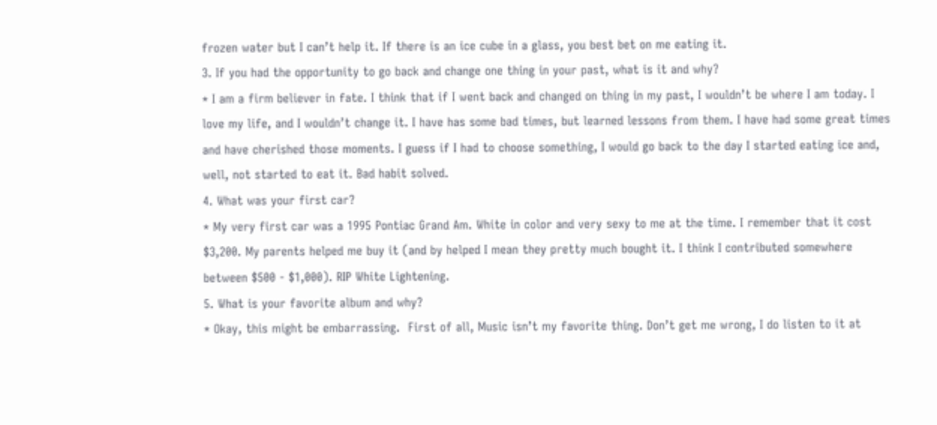frozen water but I can’t help it. If there is an ice cube in a glass, you best bet on me eating it.
3. If you had the opportunity to go back and change one thing in your past, what is it and why?
* I am a firm believer in fate. I think that if I went back and changed on thing in my past, I wouldn’t be where I am today. I love my life, and I wouldn’t change it. I have has some bad times, but learned lessons from them. I have had some great times and have cherished those moments. I guess if I had to choose something, I would go back to the day I started eating ice and, well, not started to eat it. Bad habit solved.
4. What was your first car?
* My very first car was a 1995 Pontiac Grand Am. White in color and very sexy to me at the time. I remember that it cost $3,200. My parents helped me buy it (and by helped I mean they pretty much bought it. I think I contributed somewhere between $500 - $1,000). RIP White Lightening.
5. What is your favorite album and why?
* Okay, this might be embarrassing.  First of all, Music isn’t my favorite thing. Don’t get me wrong, I do listen to it at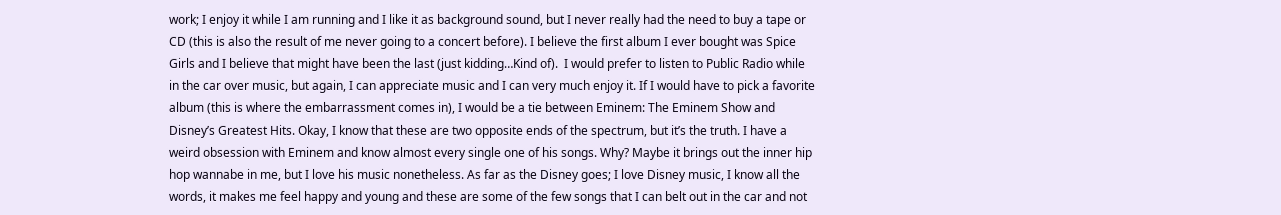work; I enjoy it while I am running and I like it as background sound, but I never really had the need to buy a tape or CD (this is also the result of me never going to a concert before). I believe the first album I ever bought was Spice Girls and I believe that might have been the last (just kidding…Kind of).  I would prefer to listen to Public Radio while in the car over music, but again, I can appreciate music and I can very much enjoy it. If I would have to pick a favorite album (this is where the embarrassment comes in), I would be a tie between Eminem: The Eminem Show and Disney’s Greatest Hits. Okay, I know that these are two opposite ends of the spectrum, but it’s the truth. I have a weird obsession with Eminem and know almost every single one of his songs. Why? Maybe it brings out the inner hip hop wannabe in me, but I love his music nonetheless. As far as the Disney goes; I love Disney music, I know all the words, it makes me feel happy and young and these are some of the few songs that I can belt out in the car and not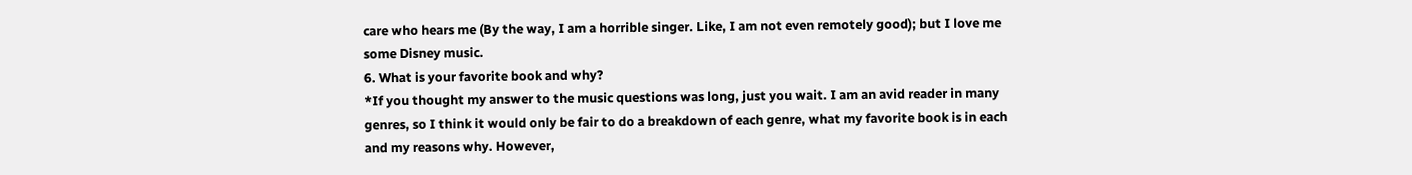care who hears me (By the way, I am a horrible singer. Like, I am not even remotely good); but I love me some Disney music.
6. What is your favorite book and why?
*If you thought my answer to the music questions was long, just you wait. I am an avid reader in many genres, so I think it would only be fair to do a breakdown of each genre, what my favorite book is in each and my reasons why. However,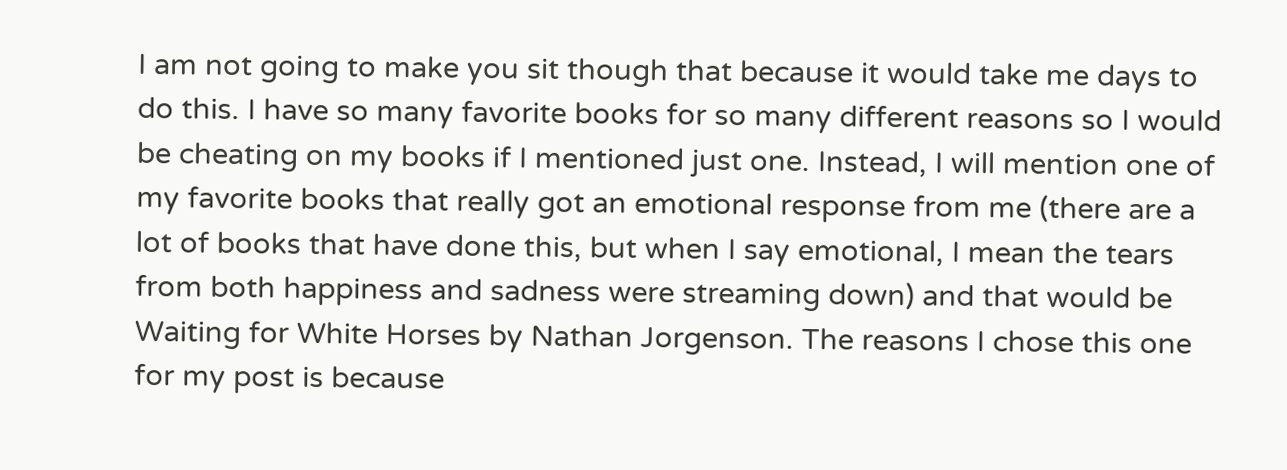I am not going to make you sit though that because it would take me days to do this. I have so many favorite books for so many different reasons so I would be cheating on my books if I mentioned just one. Instead, I will mention one of my favorite books that really got an emotional response from me (there are a lot of books that have done this, but when I say emotional, I mean the tears from both happiness and sadness were streaming down) and that would be Waiting for White Horses by Nathan Jorgenson. The reasons I chose this one for my post is because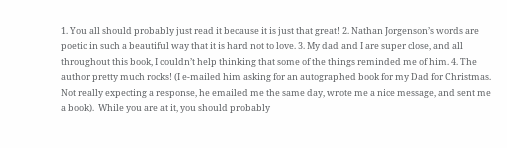1. You all should probably just read it because it is just that great! 2. Nathan Jorgenson’s words are poetic in such a beautiful way that it is hard not to love. 3. My dad and I are super close, and all throughout this book, I couldn’t help thinking that some of the things reminded me of him. 4. The author pretty much rocks! (I e-mailed him asking for an autographed book for my Dad for Christmas. Not really expecting a response, he emailed me the same day, wrote me a nice message, and sent me a book).  While you are at it, you should probably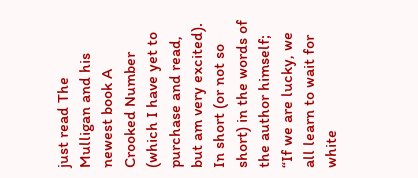just read The Mulligan and his newest book A Crooked Number (which I have yet to purchase and read, but am very excited).  In short (or not so short) in the words of the author himself; “If we are lucky, we all learn to wait for white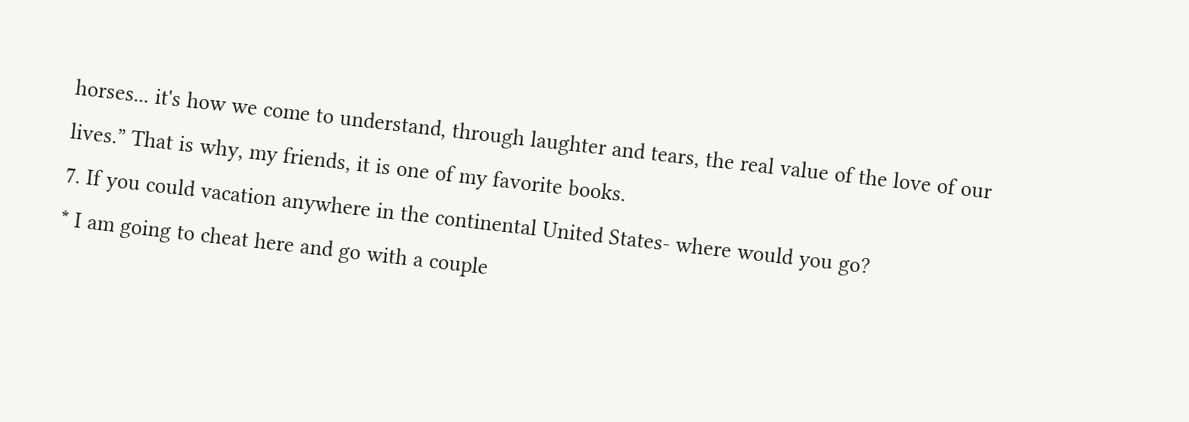horses... it's how we come to understand, through laughter and tears, the real value of the love of our lives.” That is why, my friends, it is one of my favorite books.
7. If you could vacation anywhere in the continental United States- where would you go?
* I am going to cheat here and go with a couple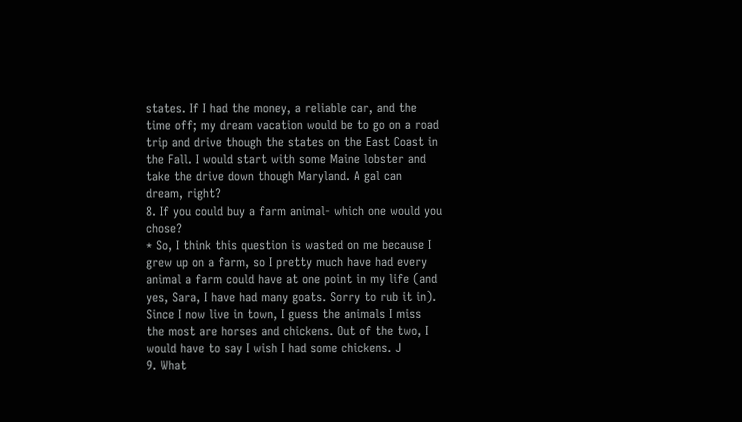states. If I had the money, a reliable car, and the time off; my dream vacation would be to go on a road trip and drive though the states on the East Coast in the Fall. I would start with some Maine lobster and take the drive down though Maryland. A gal can dream, right?
8. If you could buy a farm animal- which one would you chose?
* So, I think this question is wasted on me because I grew up on a farm, so I pretty much have had every animal a farm could have at one point in my life (and yes, Sara, I have had many goats. Sorry to rub it in). Since I now live in town, I guess the animals I miss the most are horses and chickens. Out of the two, I would have to say I wish I had some chickens. J
9. What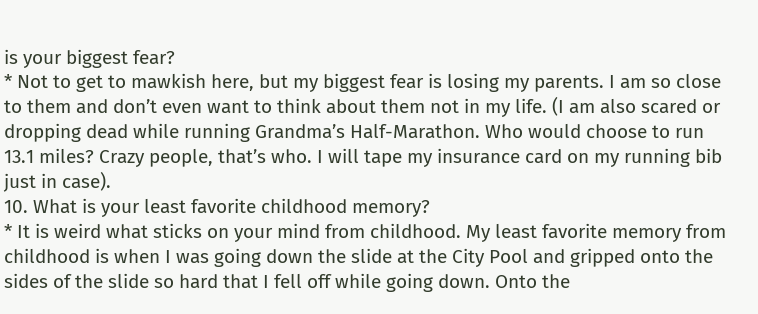is your biggest fear?
* Not to get to mawkish here, but my biggest fear is losing my parents. I am so close to them and don’t even want to think about them not in my life. (I am also scared or dropping dead while running Grandma’s Half-Marathon. Who would choose to run 13.1 miles? Crazy people, that’s who. I will tape my insurance card on my running bib just in case).
10. What is your least favorite childhood memory?
* It is weird what sticks on your mind from childhood. My least favorite memory from childhood is when I was going down the slide at the City Pool and gripped onto the sides of the slide so hard that I fell off while going down. Onto the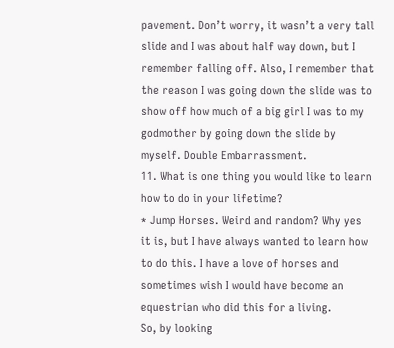pavement. Don’t worry, it wasn’t a very tall slide and I was about half way down, but I remember falling off. Also, I remember that the reason I was going down the slide was to show off how much of a big girl I was to my godmother by going down the slide by myself. Double Embarrassment.
11. What is one thing you would like to learn how to do in your lifetime?
* Jump Horses. Weird and random? Why yes it is, but I have always wanted to learn how to do this. I have a love of horses and sometimes wish I would have become an equestrian who did this for a living.
So, by looking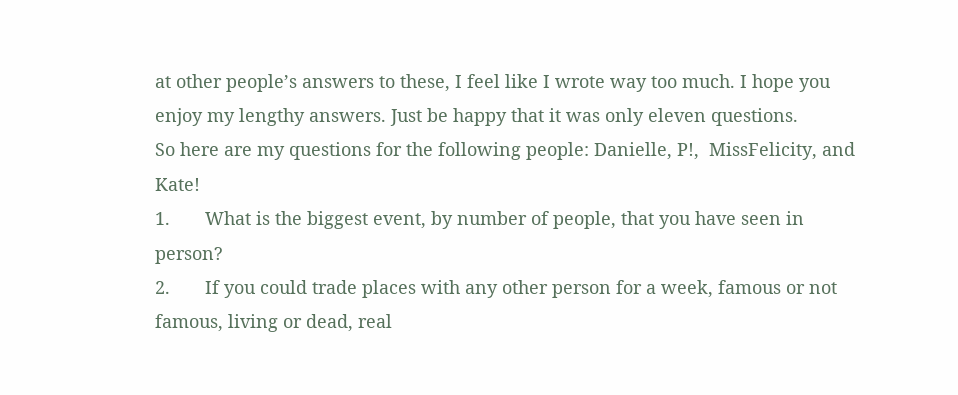at other people’s answers to these, I feel like I wrote way too much. I hope you enjoy my lengthy answers. Just be happy that it was only eleven questions.
So here are my questions for the following people: Danielle, P!,  MissFelicity, and Kate!
1.       What is the biggest event, by number of people, that you have seen in person?
2.       If you could trade places with any other person for a week, famous or not famous, living or dead, real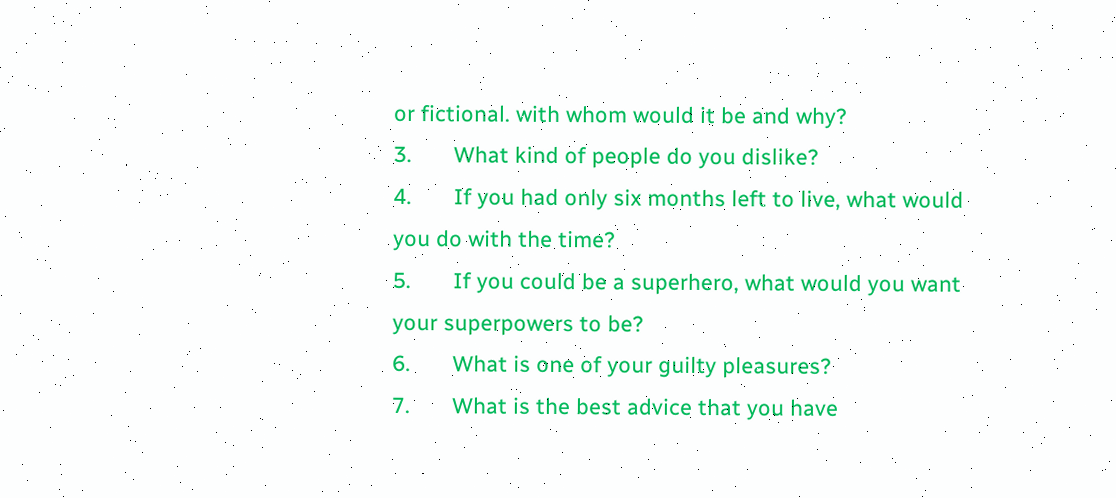or fictional. with whom would it be and why?
3.       What kind of people do you dislike?
4.       If you had only six months left to live, what would you do with the time?
5.       If you could be a superhero, what would you want your superpowers to be?
6.       What is one of your guilty pleasures?
7.       What is the best advice that you have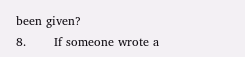been given?
8.       If someone wrote a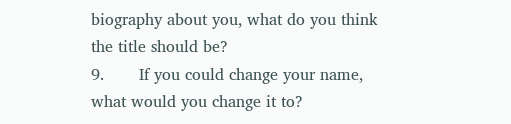biography about you, what do you think the title should be?
9.       If you could change your name, what would you change it to?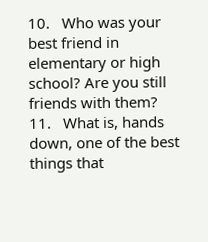10.   Who was your best friend in elementary or high school? Are you still friends with them?
11.   What is, hands down, one of the best things that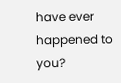have ever happened to you?